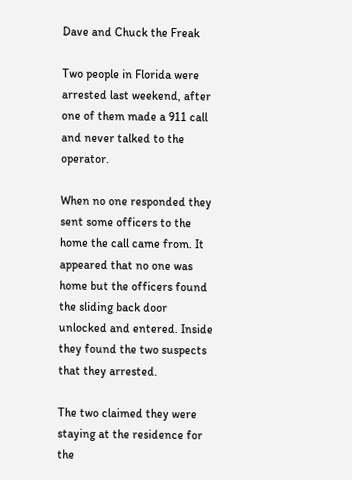Dave and Chuck the Freak

Two people in Florida were arrested last weekend, after one of them made a 911 call and never talked to the operator.

When no one responded they sent some officers to the home the call came from. It appeared that no one was home but the officers found the sliding back door unlocked and entered. Inside they found the two suspects that they arrested.

The two claimed they were staying at the residence for the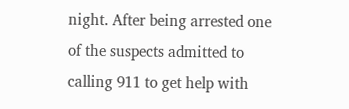night. After being arrested one of the suspects admitted to calling 911 to get help with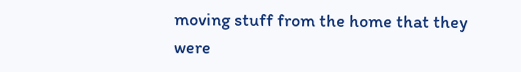moving stuff from the home that they were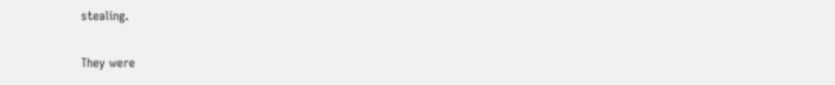stealing.

They were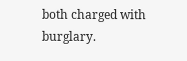both charged with burglary.